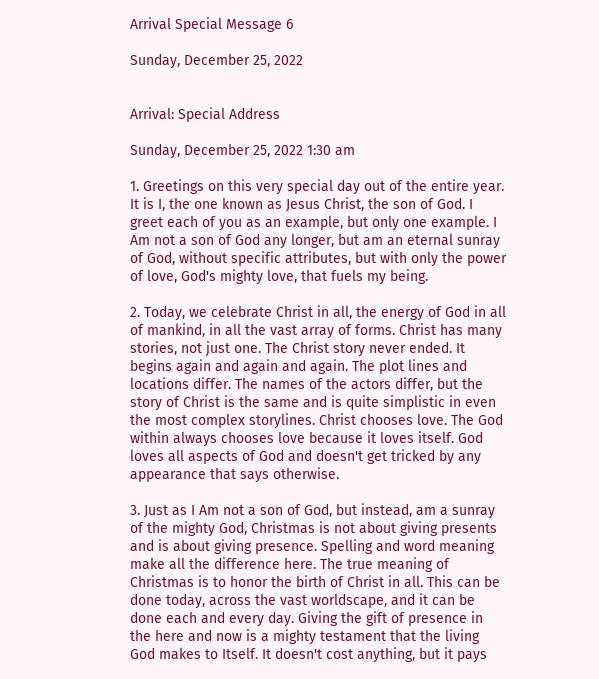Arrival Special Message 6

Sunday, December 25, 2022


Arrival: Special Address

Sunday, December 25, 2022 1:30 am

1. Greetings on this very special day out of the entire year. It is I, the one known as Jesus Christ, the son of God. I greet each of you as an example, but only one example. I Am not a son of God any longer, but am an eternal sunray of God, without specific attributes, but with only the power of love, God's mighty love, that fuels my being.

2. Today, we celebrate Christ in all, the energy of God in all of mankind, in all the vast array of forms. Christ has many stories, not just one. The Christ story never ended. It begins again and again and again. The plot lines and locations differ. The names of the actors differ, but the story of Christ is the same and is quite simplistic in even the most complex storylines. Christ chooses love. The God within always chooses love because it loves itself. God loves all aspects of God and doesn't get tricked by any appearance that says otherwise.

3. Just as I Am not a son of God, but instead, am a sunray of the mighty God, Christmas is not about giving presents and is about giving presence. Spelling and word meaning make all the difference here. The true meaning of Christmas is to honor the birth of Christ in all. This can be done today, across the vast worldscape, and it can be done each and every day. Giving the gift of presence in the here and now is a mighty testament that the living God makes to Itself. It doesn't cost anything, but it pays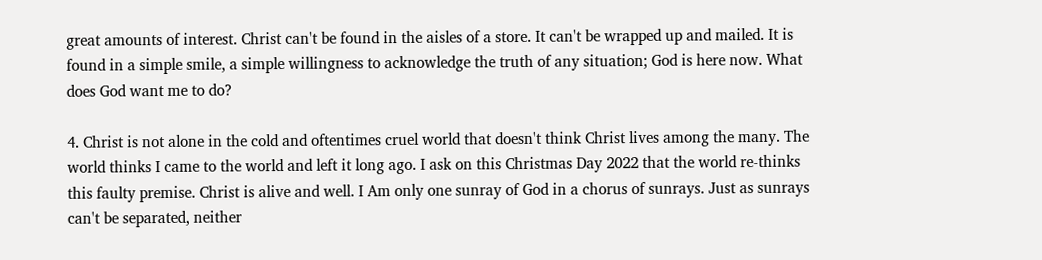great amounts of interest. Christ can't be found in the aisles of a store. It can't be wrapped up and mailed. It is found in a simple smile, a simple willingness to acknowledge the truth of any situation; God is here now. What does God want me to do?

4. Christ is not alone in the cold and oftentimes cruel world that doesn't think Christ lives among the many. The world thinks I came to the world and left it long ago. I ask on this Christmas Day 2022 that the world re-thinks this faulty premise. Christ is alive and well. I Am only one sunray of God in a chorus of sunrays. Just as sunrays can't be separated, neither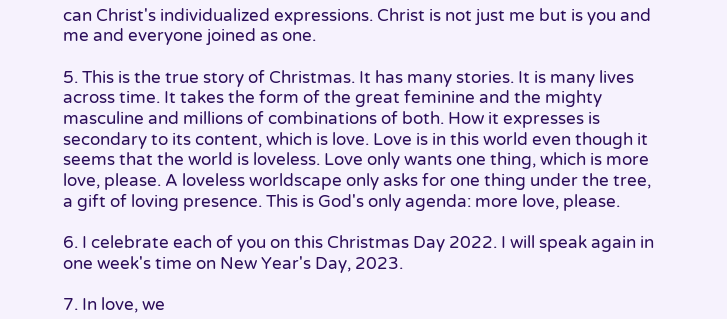can Christ's individualized expressions. Christ is not just me but is you and me and everyone joined as one.

5. This is the true story of Christmas. It has many stories. It is many lives across time. It takes the form of the great feminine and the mighty masculine and millions of combinations of both. How it expresses is secondary to its content, which is love. Love is in this world even though it seems that the world is loveless. Love only wants one thing, which is more love, please. A loveless worldscape only asks for one thing under the tree, a gift of loving presence. This is God's only agenda: more love, please.

6. I celebrate each of you on this Christmas Day 2022. I will speak again in one week's time on New Year's Day, 2023.

7. In love, we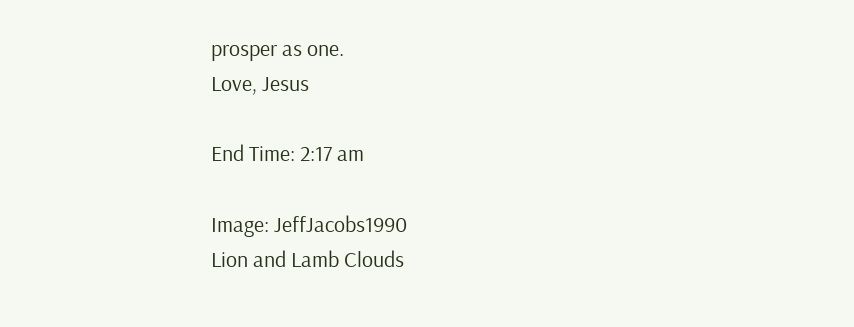prosper as one.
Love, Jesus

End Time: 2:17 am

Image: JeffJacobs1990
Lion and Lamb Clouds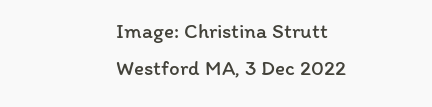Image: Christina Strutt
Westford MA, 3 Dec 2022